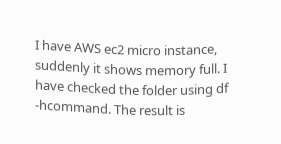I have AWS ec2 micro instance, suddenly it shows memory full. I have checked the folder using df -hcommand. The result is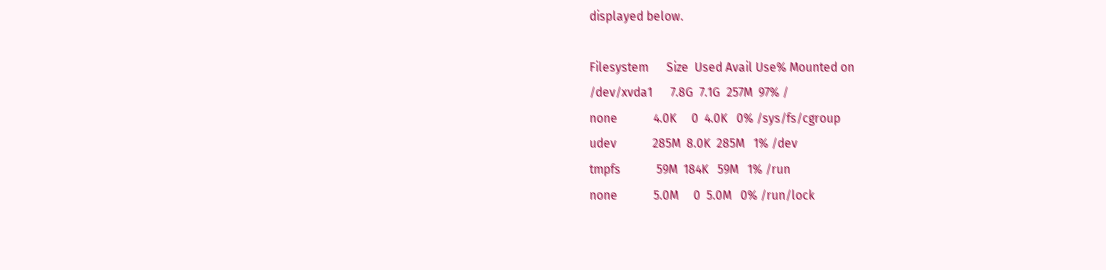displayed below.

Filesystem      Size  Used Avail Use% Mounted on
/dev/xvda1      7.8G  7.1G  257M  97% /
none            4.0K     0  4.0K   0% /sys/fs/cgroup
udev            285M  8.0K  285M   1% /dev
tmpfs            59M  184K   59M   1% /run
none            5.0M     0  5.0M   0% /run/lock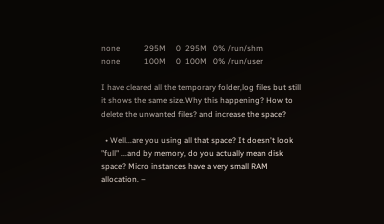none            295M     0  295M   0% /run/shm
none            100M     0  100M   0% /run/user

I have cleared all the temporary folder,log files but still it shows the same size.Why this happening? How to delete the unwanted files? and increase the space?

  • Well...are you using all that space? It doesn't look "full" ...and by memory, do you actually mean disk space? Micro instances have a very small RAM allocation. –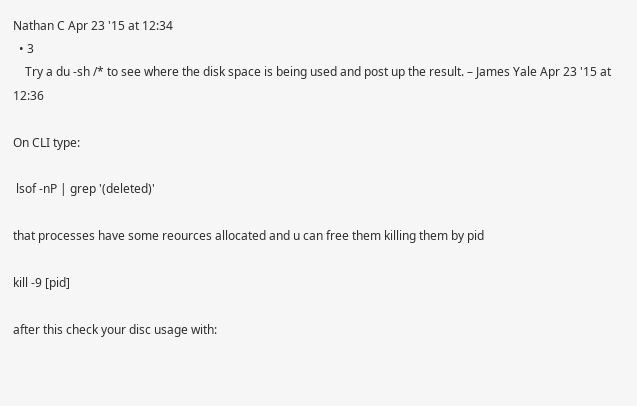Nathan C Apr 23 '15 at 12:34
  • 3
    Try a du -sh /* to see where the disk space is being used and post up the result. – James Yale Apr 23 '15 at 12:36

On CLI type:

 lsof -nP | grep '(deleted)'

that processes have some reources allocated and u can free them killing them by pid

kill -9 [pid]

after this check your disc usage with: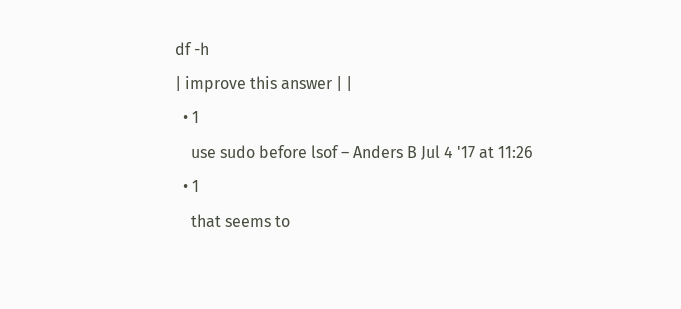df -h
| improve this answer | |
  • 1
    use sudo before lsof – Anders B Jul 4 '17 at 11:26
  • 1
    that seems to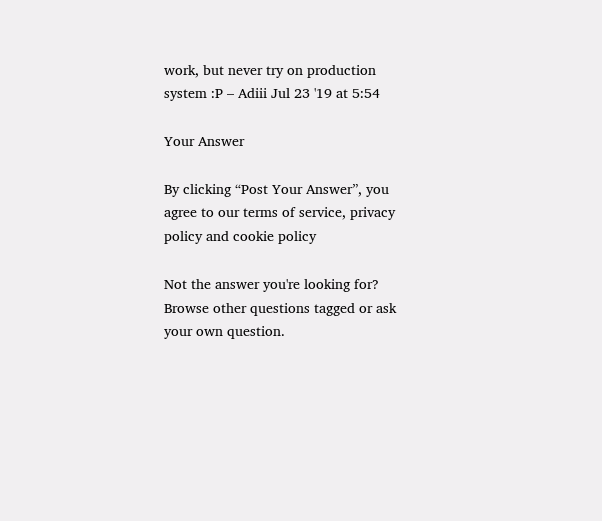work, but never try on production system :P – Adiii Jul 23 '19 at 5:54

Your Answer

By clicking “Post Your Answer”, you agree to our terms of service, privacy policy and cookie policy

Not the answer you're looking for? Browse other questions tagged or ask your own question.